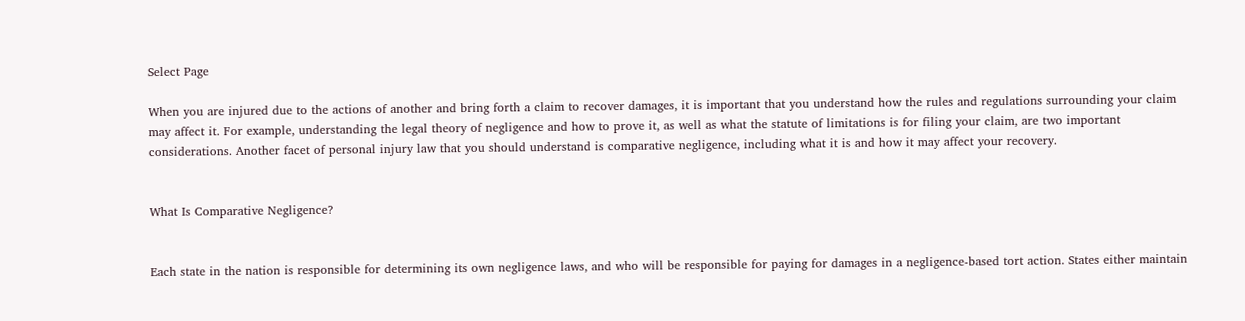Select Page

When you are injured due to the actions of another and bring forth a claim to recover damages, it is important that you understand how the rules and regulations surrounding your claim may affect it. For example, understanding the legal theory of negligence and how to prove it, as well as what the statute of limitations is for filing your claim, are two important considerations. Another facet of personal injury law that you should understand is comparative negligence, including what it is and how it may affect your recovery.


What Is Comparative Negligence?


Each state in the nation is responsible for determining its own negligence laws, and who will be responsible for paying for damages in a negligence-based tort action. States either maintain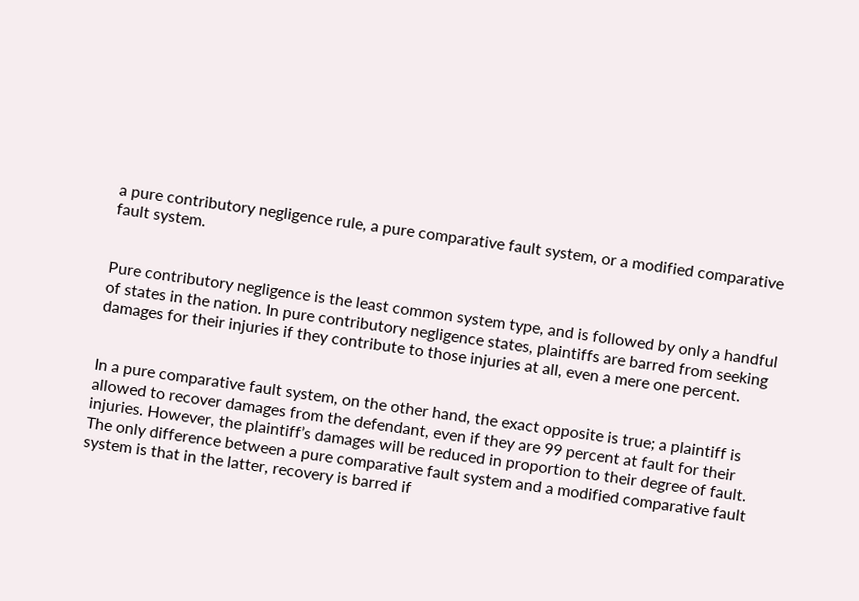a pure contributory negligence rule, a pure comparative fault system, or a modified comparative fault system.


Pure contributory negligence is the least common system type, and is followed by only a handful of states in the nation. In pure contributory negligence states, plaintiffs are barred from seeking damages for their injuries if they contribute to those injuries at all, even a mere one percent.


In a pure comparative fault system, on the other hand, the exact opposite is true; a plaintiff is allowed to recover damages from the defendant, even if they are 99 percent at fault for their injuries. However, the plaintiff’s damages will be reduced in proportion to their degree of fault. The only difference between a pure comparative fault system and a modified comparative fault system is that in the latter, recovery is barred if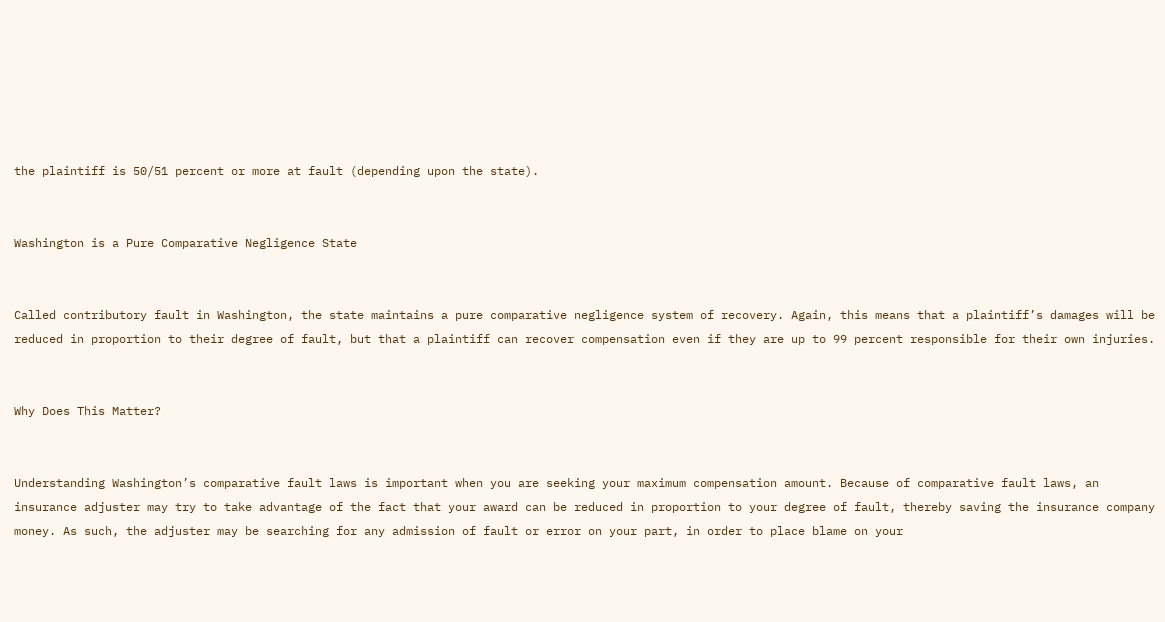the plaintiff is 50/51 percent or more at fault (depending upon the state).


Washington is a Pure Comparative Negligence State


Called contributory fault in Washington, the state maintains a pure comparative negligence system of recovery. Again, this means that a plaintiff’s damages will be reduced in proportion to their degree of fault, but that a plaintiff can recover compensation even if they are up to 99 percent responsible for their own injuries.


Why Does This Matter?


Understanding Washington’s comparative fault laws is important when you are seeking your maximum compensation amount. Because of comparative fault laws, an insurance adjuster may try to take advantage of the fact that your award can be reduced in proportion to your degree of fault, thereby saving the insurance company money. As such, the adjuster may be searching for any admission of fault or error on your part, in order to place blame on your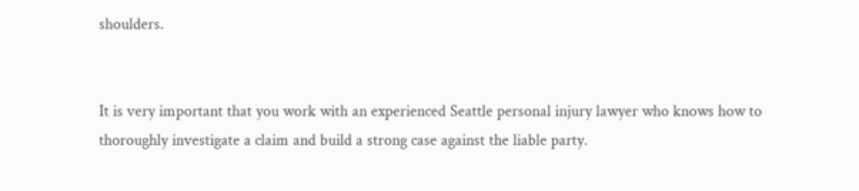shoulders.


It is very important that you work with an experienced Seattle personal injury lawyer who knows how to thoroughly investigate a claim and build a strong case against the liable party.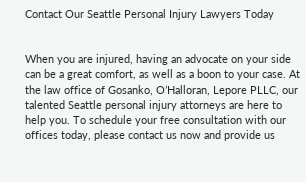Contact Our Seattle Personal Injury Lawyers Today


When you are injured, having an advocate on your side can be a great comfort, as well as a boon to your case. At the law office of Gosanko, O’Halloran, Lepore PLLC, our talented Seattle personal injury attorneys are here to help you. To schedule your free consultation with our offices today, please contact us now and provide us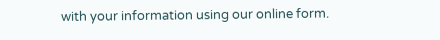with your information using our online form.